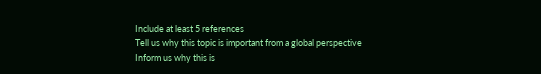Include at least 5 references
Tell us why this topic is important from a global perspective
Inform us why this is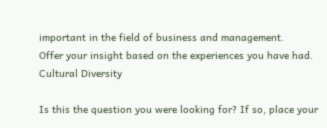important in the field of business and management.
Offer your insight based on the experiences you have had.
Cultural Diversity

Is this the question you were looking for? If so, place your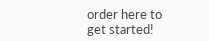order here to get started!